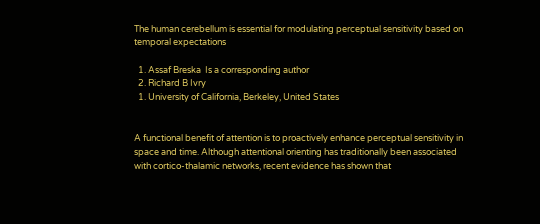The human cerebellum is essential for modulating perceptual sensitivity based on temporal expectations

  1. Assaf Breska  Is a corresponding author
  2. Richard B Ivry
  1. University of California, Berkeley, United States


A functional benefit of attention is to proactively enhance perceptual sensitivity in space and time. Although attentional orienting has traditionally been associated with cortico-thalamic networks, recent evidence has shown that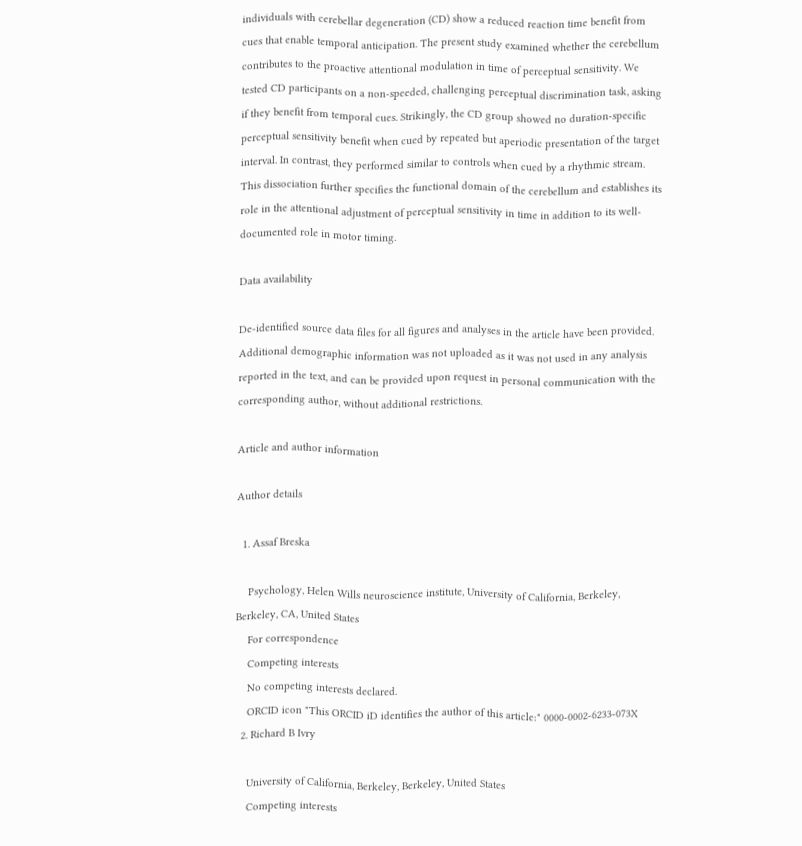individuals with cerebellar degeneration (CD) show a reduced reaction time benefit from cues that enable temporal anticipation. The present study examined whether the cerebellum contributes to the proactive attentional modulation in time of perceptual sensitivity. We tested CD participants on a non-speeded, challenging perceptual discrimination task, asking if they benefit from temporal cues. Strikingly, the CD group showed no duration-specific perceptual sensitivity benefit when cued by repeated but aperiodic presentation of the target interval. In contrast, they performed similar to controls when cued by a rhythmic stream. This dissociation further specifies the functional domain of the cerebellum and establishes its role in the attentional adjustment of perceptual sensitivity in time in addition to its well-documented role in motor timing.

Data availability

De-identified source data files for all figures and analyses in the article have been provided. Additional demographic information was not uploaded as it was not used in any analysis reported in the text, and can be provided upon request in personal communication with the corresponding author, without additional restrictions.

Article and author information

Author details

  1. Assaf Breska

    Psychology, Helen Wills neuroscience institute, University of California, Berkeley, Berkeley, CA, United States
    For correspondence
    Competing interests
    No competing interests declared.
    ORCID icon "This ORCID iD identifies the author of this article:" 0000-0002-6233-073X
  2. Richard B Ivry

    University of California, Berkeley, Berkeley, United States
    Competing interests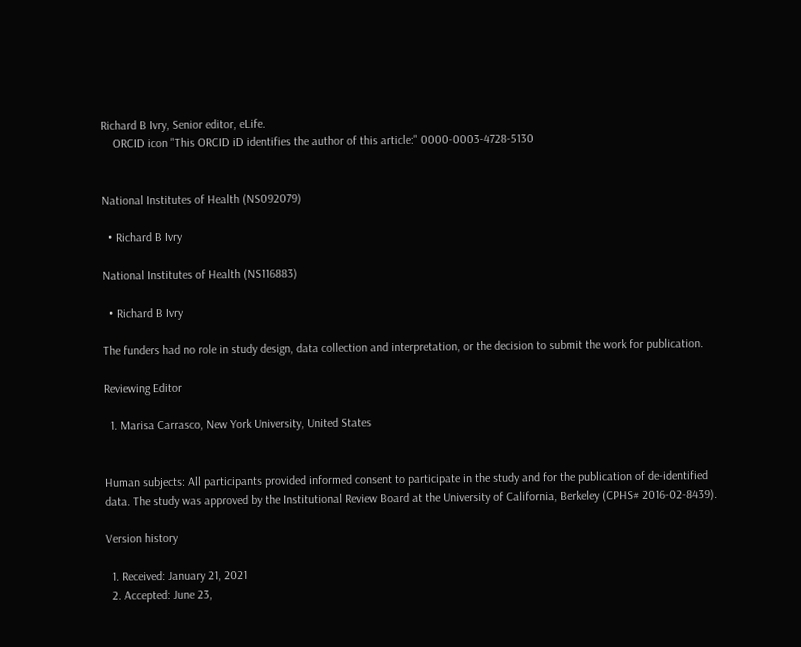Richard B Ivry, Senior editor, eLife.
    ORCID icon "This ORCID iD identifies the author of this article:" 0000-0003-4728-5130


National Institutes of Health (NS092079)

  • Richard B Ivry

National Institutes of Health (NS116883)

  • Richard B Ivry

The funders had no role in study design, data collection and interpretation, or the decision to submit the work for publication.

Reviewing Editor

  1. Marisa Carrasco, New York University, United States


Human subjects: All participants provided informed consent to participate in the study and for the publication of de-identified data. The study was approved by the Institutional Review Board at the University of California, Berkeley (CPHS# 2016-02-8439).

Version history

  1. Received: January 21, 2021
  2. Accepted: June 23,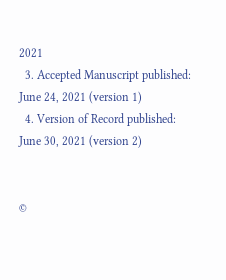2021
  3. Accepted Manuscript published: June 24, 2021 (version 1)
  4. Version of Record published: June 30, 2021 (version 2)


©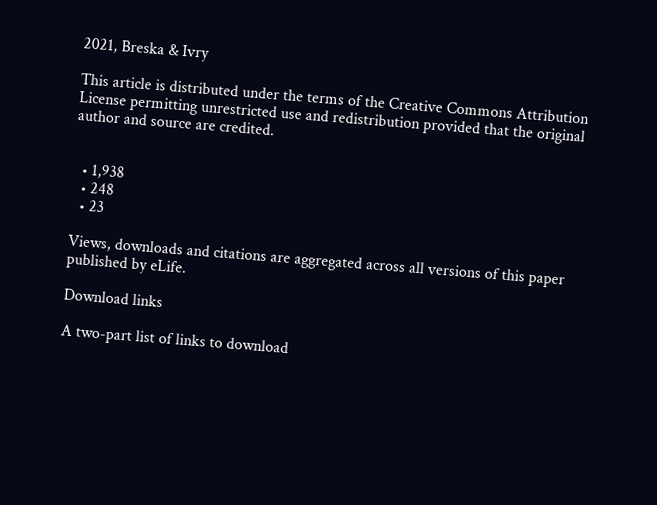2021, Breska & Ivry

This article is distributed under the terms of the Creative Commons Attribution License permitting unrestricted use and redistribution provided that the original author and source are credited.


  • 1,938
  • 248
  • 23

Views, downloads and citations are aggregated across all versions of this paper published by eLife.

Download links

A two-part list of links to download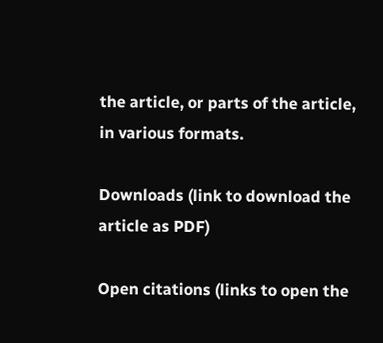the article, or parts of the article, in various formats.

Downloads (link to download the article as PDF)

Open citations (links to open the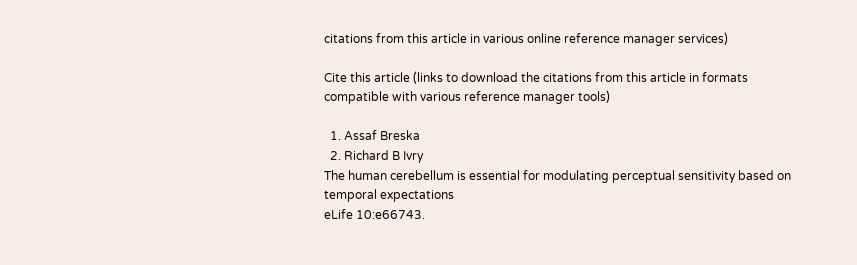citations from this article in various online reference manager services)

Cite this article (links to download the citations from this article in formats compatible with various reference manager tools)

  1. Assaf Breska
  2. Richard B Ivry
The human cerebellum is essential for modulating perceptual sensitivity based on temporal expectations
eLife 10:e66743.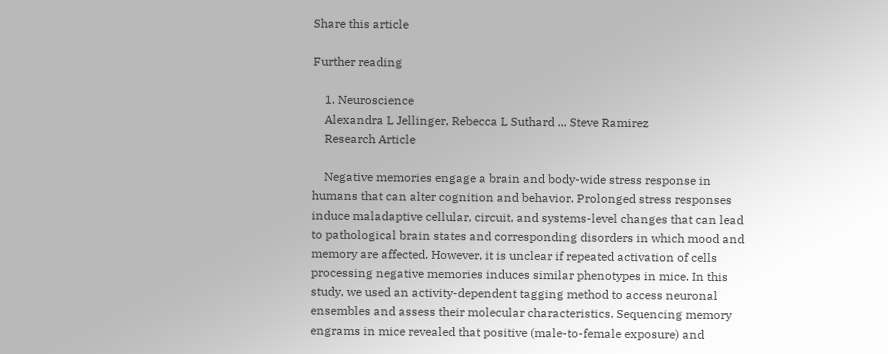Share this article

Further reading

    1. Neuroscience
    Alexandra L Jellinger, Rebecca L Suthard ... Steve Ramirez
    Research Article

    Negative memories engage a brain and body-wide stress response in humans that can alter cognition and behavior. Prolonged stress responses induce maladaptive cellular, circuit, and systems-level changes that can lead to pathological brain states and corresponding disorders in which mood and memory are affected. However, it is unclear if repeated activation of cells processing negative memories induces similar phenotypes in mice. In this study, we used an activity-dependent tagging method to access neuronal ensembles and assess their molecular characteristics. Sequencing memory engrams in mice revealed that positive (male-to-female exposure) and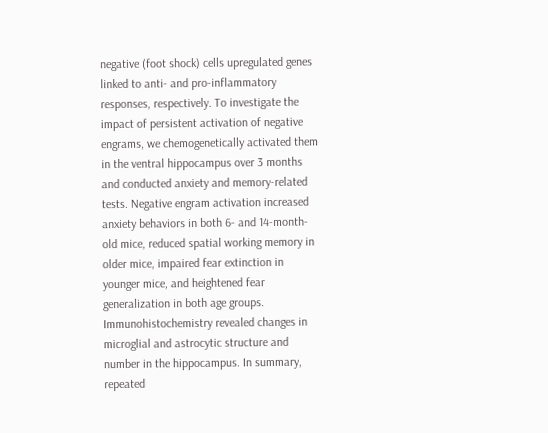negative (foot shock) cells upregulated genes linked to anti- and pro-inflammatory responses, respectively. To investigate the impact of persistent activation of negative engrams, we chemogenetically activated them in the ventral hippocampus over 3 months and conducted anxiety and memory-related tests. Negative engram activation increased anxiety behaviors in both 6- and 14-month-old mice, reduced spatial working memory in older mice, impaired fear extinction in younger mice, and heightened fear generalization in both age groups. Immunohistochemistry revealed changes in microglial and astrocytic structure and number in the hippocampus. In summary, repeated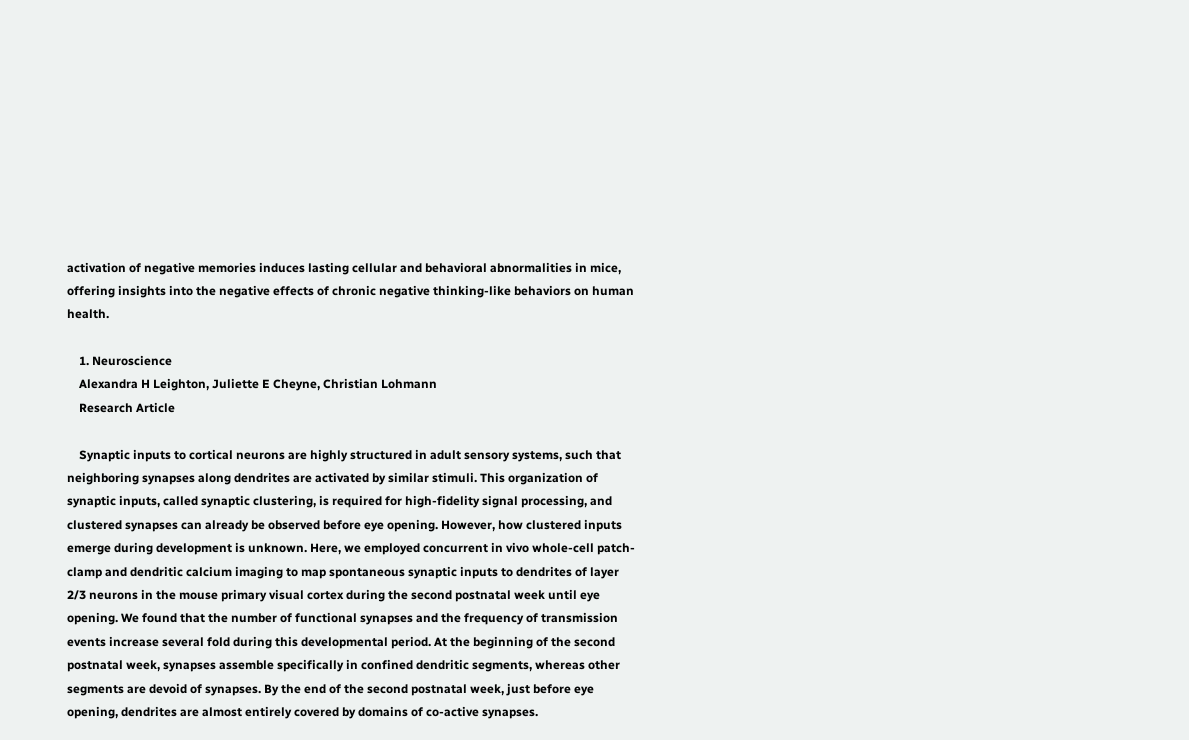activation of negative memories induces lasting cellular and behavioral abnormalities in mice, offering insights into the negative effects of chronic negative thinking-like behaviors on human health.

    1. Neuroscience
    Alexandra H Leighton, Juliette E Cheyne, Christian Lohmann
    Research Article

    Synaptic inputs to cortical neurons are highly structured in adult sensory systems, such that neighboring synapses along dendrites are activated by similar stimuli. This organization of synaptic inputs, called synaptic clustering, is required for high-fidelity signal processing, and clustered synapses can already be observed before eye opening. However, how clustered inputs emerge during development is unknown. Here, we employed concurrent in vivo whole-cell patch-clamp and dendritic calcium imaging to map spontaneous synaptic inputs to dendrites of layer 2/3 neurons in the mouse primary visual cortex during the second postnatal week until eye opening. We found that the number of functional synapses and the frequency of transmission events increase several fold during this developmental period. At the beginning of the second postnatal week, synapses assemble specifically in confined dendritic segments, whereas other segments are devoid of synapses. By the end of the second postnatal week, just before eye opening, dendrites are almost entirely covered by domains of co-active synapses.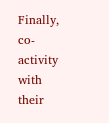Finally, co-activity with their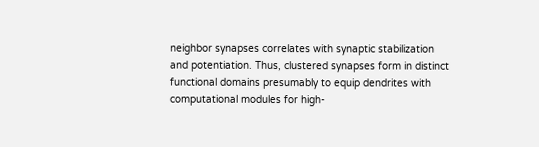neighbor synapses correlates with synaptic stabilization and potentiation. Thus, clustered synapses form in distinct functional domains presumably to equip dendrites with computational modules for high-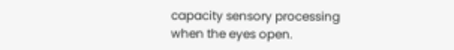capacity sensory processing when the eyes open.